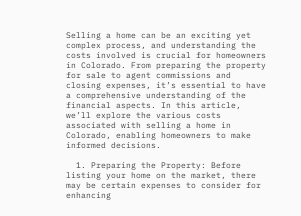Selling a home can be an exciting yet complex process, and understanding the costs involved is crucial for homeowners in Colorado. From preparing the property for sale to agent commissions and closing expenses, it’s essential to have a comprehensive understanding of the financial aspects. In this article, we’ll explore the various costs associated with selling a home in Colorado, enabling homeowners to make informed decisions.

  1. Preparing the Property: Before listing your home on the market, there may be certain expenses to consider for enhancing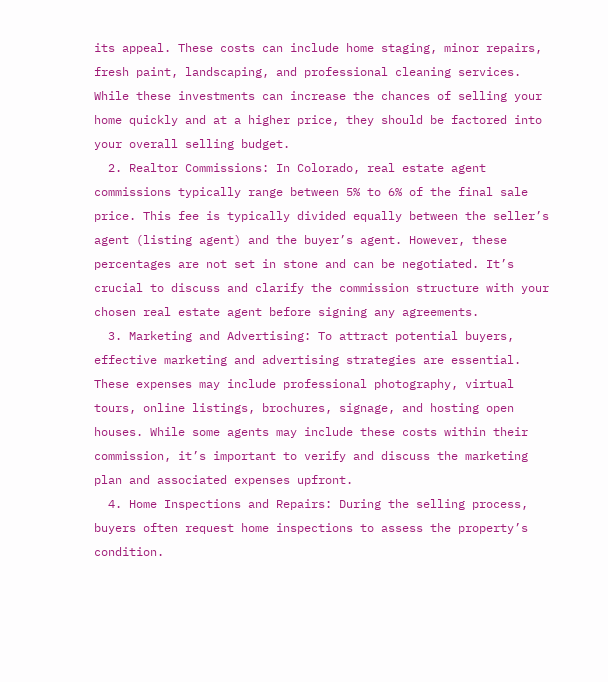its appeal. These costs can include home staging, minor repairs, fresh paint, landscaping, and professional cleaning services. While these investments can increase the chances of selling your home quickly and at a higher price, they should be factored into your overall selling budget.
  2. Realtor Commissions: In Colorado, real estate agent commissions typically range between 5% to 6% of the final sale price. This fee is typically divided equally between the seller’s agent (listing agent) and the buyer’s agent. However, these percentages are not set in stone and can be negotiated. It’s crucial to discuss and clarify the commission structure with your chosen real estate agent before signing any agreements.
  3. Marketing and Advertising: To attract potential buyers, effective marketing and advertising strategies are essential. These expenses may include professional photography, virtual tours, online listings, brochures, signage, and hosting open houses. While some agents may include these costs within their commission, it’s important to verify and discuss the marketing plan and associated expenses upfront.
  4. Home Inspections and Repairs: During the selling process, buyers often request home inspections to assess the property’s condition.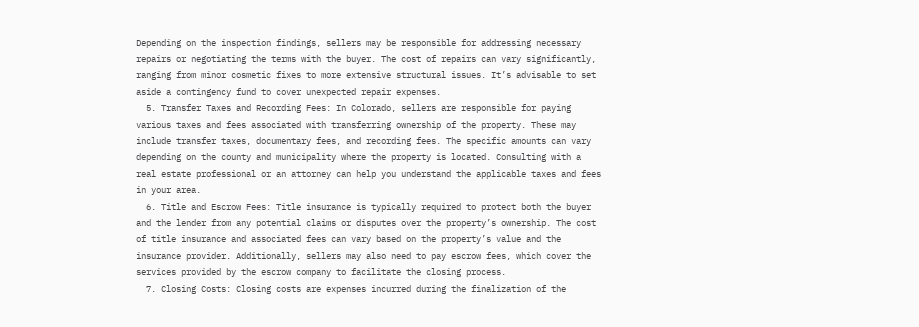Depending on the inspection findings, sellers may be responsible for addressing necessary repairs or negotiating the terms with the buyer. The cost of repairs can vary significantly, ranging from minor cosmetic fixes to more extensive structural issues. It’s advisable to set aside a contingency fund to cover unexpected repair expenses.
  5. Transfer Taxes and Recording Fees: In Colorado, sellers are responsible for paying various taxes and fees associated with transferring ownership of the property. These may include transfer taxes, documentary fees, and recording fees. The specific amounts can vary depending on the county and municipality where the property is located. Consulting with a real estate professional or an attorney can help you understand the applicable taxes and fees in your area.
  6. Title and Escrow Fees: Title insurance is typically required to protect both the buyer and the lender from any potential claims or disputes over the property’s ownership. The cost of title insurance and associated fees can vary based on the property’s value and the insurance provider. Additionally, sellers may also need to pay escrow fees, which cover the services provided by the escrow company to facilitate the closing process.
  7. Closing Costs: Closing costs are expenses incurred during the finalization of the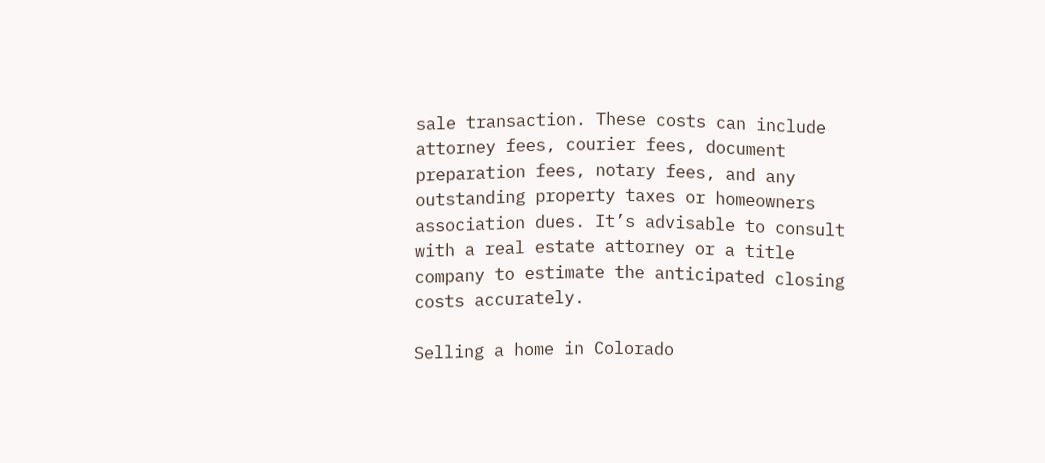sale transaction. These costs can include attorney fees, courier fees, document preparation fees, notary fees, and any outstanding property taxes or homeowners association dues. It’s advisable to consult with a real estate attorney or a title company to estimate the anticipated closing costs accurately.

Selling a home in Colorado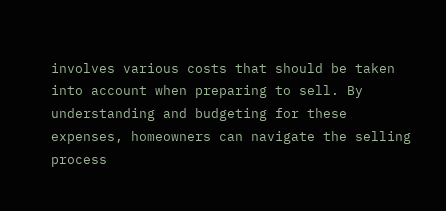involves various costs that should be taken into account when preparing to sell. By understanding and budgeting for these expenses, homeowners can navigate the selling process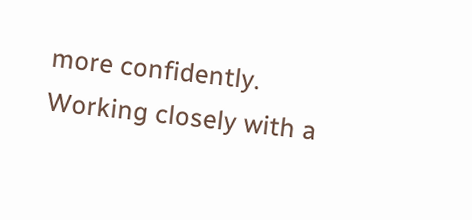more confidently. Working closely with a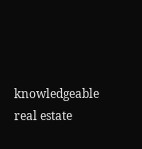knowledgeable real estate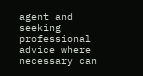agent and seeking professional advice where necessary can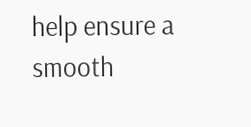help ensure a smooth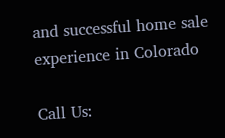and successful home sale experience in Colorado

Call Us: